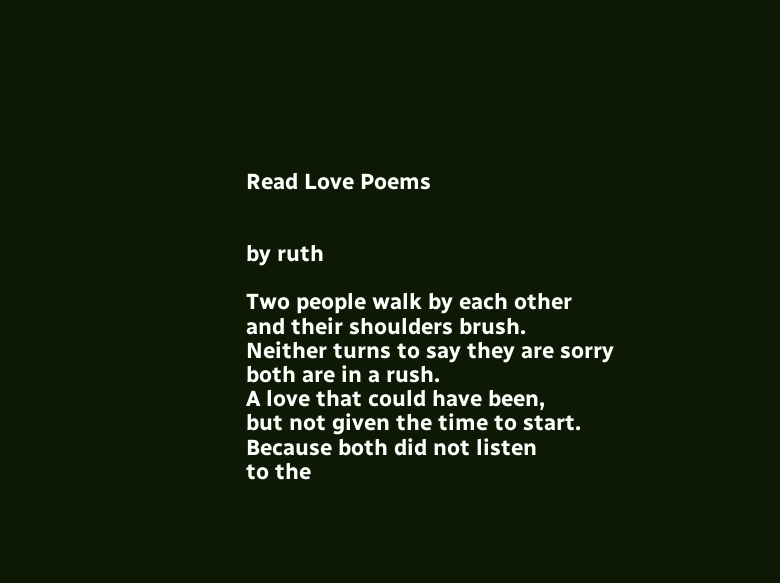Read Love Poems


by ruth

Two people walk by each other
and their shoulders brush.
Neither turns to say they are sorry
both are in a rush.
A love that could have been,
but not given the time to start.
Because both did not listen
to the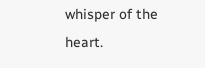whisper of the heart.